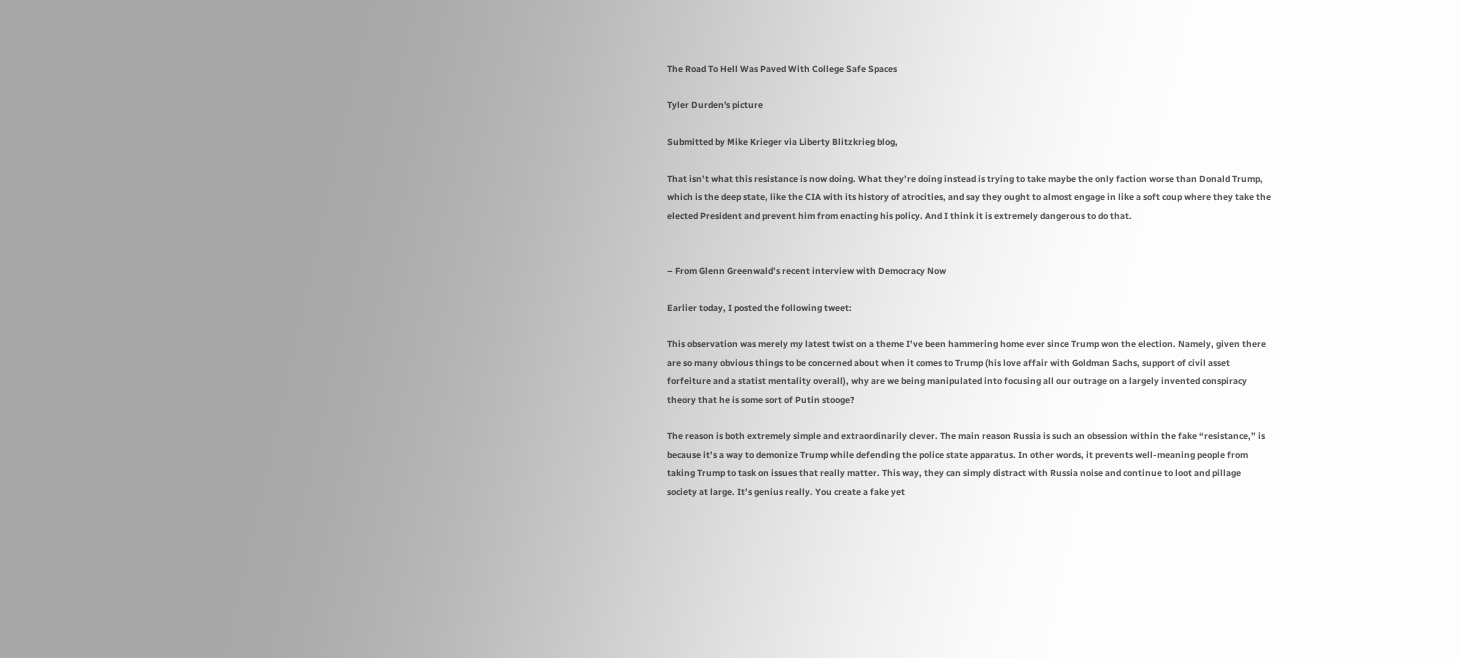The Road To Hell Was Paved With College Safe Spaces

Tyler Durden's picture

Submitted by Mike Krieger via Liberty Blitzkrieg blog,

That isn’t what this resistance is now doing. What they’re doing instead is trying to take maybe the only faction worse than Donald Trump, which is the deep state, like the CIA with its history of atrocities, and say they ought to almost engage in like a soft coup where they take the elected President and prevent him from enacting his policy. And I think it is extremely dangerous to do that.


– From Glenn Greenwald’s recent interview with Democracy Now

Earlier today, I posted the following tweet:

This observation was merely my latest twist on a theme I’ve been hammering home ever since Trump won the election. Namely, given there are so many obvious things to be concerned about when it comes to Trump (his love affair with Goldman Sachs, support of civil asset forfeiture and a statist mentality overall), why are we being manipulated into focusing all our outrage on a largely invented conspiracy theory that he is some sort of Putin stooge?

The reason is both extremely simple and extraordinarily clever. The main reason Russia is such an obsession within the fake “resistance,” is because it’s a way to demonize Trump while defending the police state apparatus. In other words, it prevents well-meaning people from taking Trump to task on issues that really matter. This way, they can simply distract with Russia noise and continue to loot and pillage society at large. It’s genius really. You create a fake yet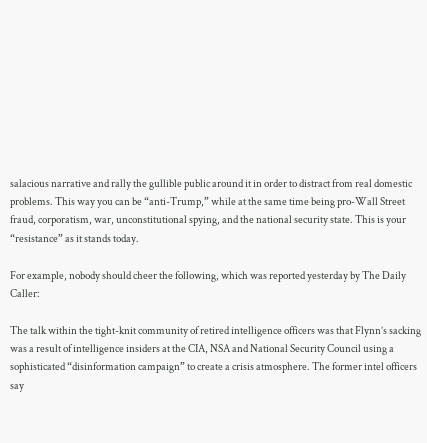salacious narrative and rally the gullible public around it in order to distract from real domestic problems. This way you can be “anti-Trump,” while at the same time being pro-Wall Street fraud, corporatism, war, unconstitutional spying, and the national security state. This is your “resistance” as it stands today.

For example, nobody should cheer the following, which was reported yesterday by The Daily Caller:

The talk within the tight-knit community of retired intelligence officers was that Flynn’s sacking was a result of intelligence insiders at the CIA, NSA and National Security Council using a sophisticated “disinformation campaign” to create a crisis atmosphere. The former intel officers say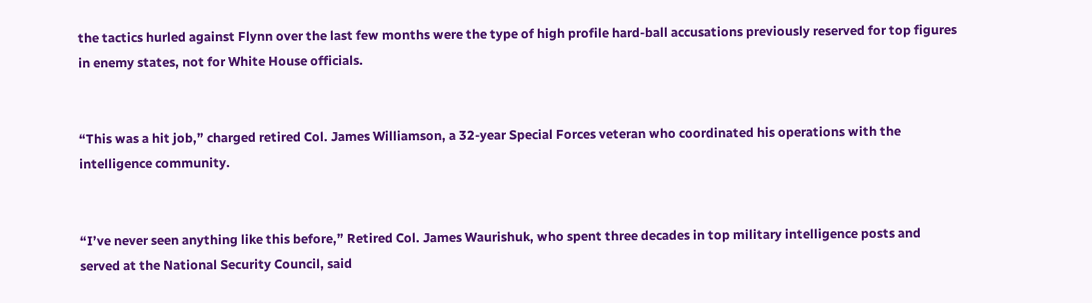the tactics hurled against Flynn over the last few months were the type of high profile hard-ball accusations previously reserved for top figures in enemy states, not for White House officials.


“This was a hit job,” charged retired Col. James Williamson, a 32-year Special Forces veteran who coordinated his operations with the intelligence community.


“I’ve never seen anything like this before,” Retired Col. James Waurishuk, who spent three decades in top military intelligence posts and served at the National Security Council, said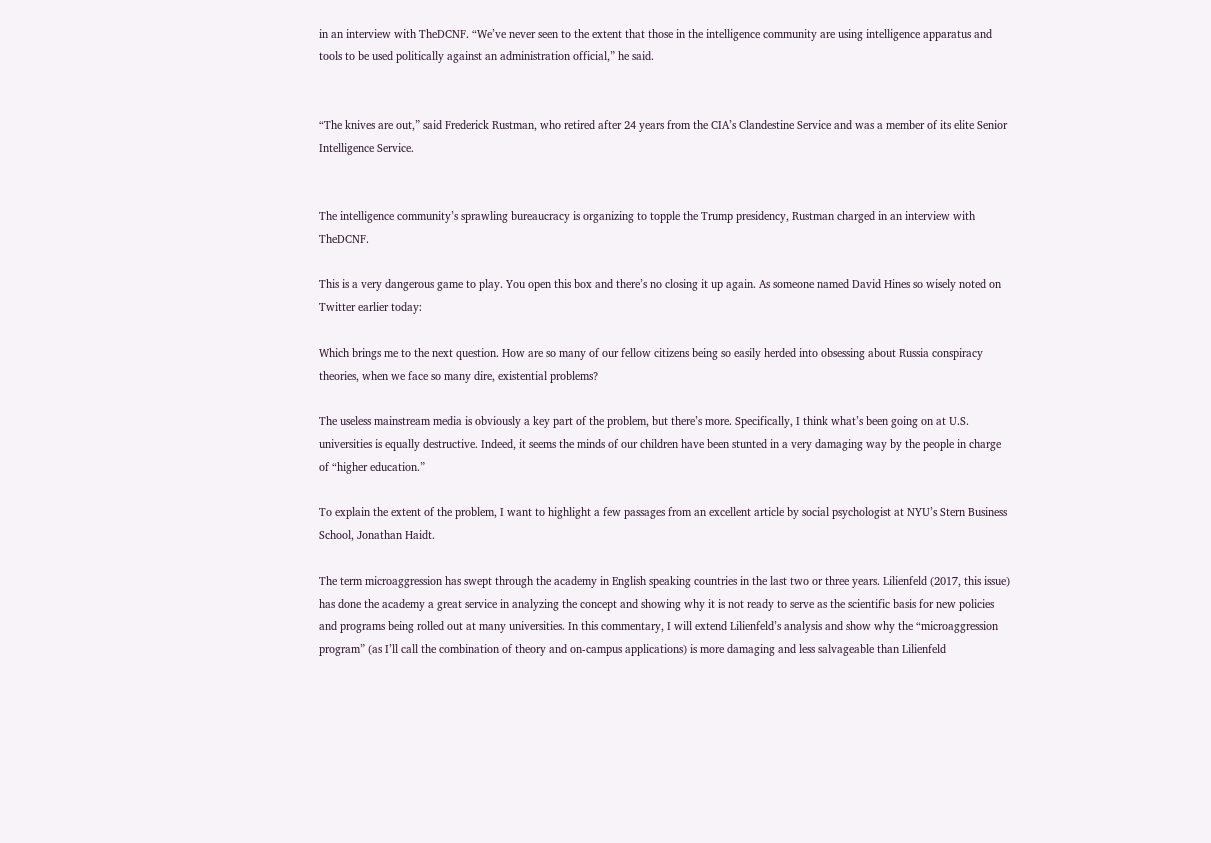in an interview with TheDCNF. “We’ve never seen to the extent that those in the intelligence community are using intelligence apparatus and tools to be used politically against an administration official,” he said.


“The knives are out,” said Frederick Rustman, who retired after 24 years from the CIA’s Clandestine Service and was a member of its elite Senior Intelligence Service.


The intelligence community’s sprawling bureaucracy is organizing to topple the Trump presidency, Rustman charged in an interview with TheDCNF.

This is a very dangerous game to play. You open this box and there’s no closing it up again. As someone named David Hines so wisely noted on Twitter earlier today:

Which brings me to the next question. How are so many of our fellow citizens being so easily herded into obsessing about Russia conspiracy theories, when we face so many dire, existential problems?

The useless mainstream media is obviously a key part of the problem, but there’s more. Specifically, I think what’s been going on at U.S. universities is equally destructive. Indeed, it seems the minds of our children have been stunted in a very damaging way by the people in charge of “higher education.”

To explain the extent of the problem, I want to highlight a few passages from an excellent article by social psychologist at NYU’s Stern Business School, Jonathan Haidt.

The term microaggression has swept through the academy in English speaking countries in the last two or three years. Lilienfeld (2017, this issue) has done the academy a great service in analyzing the concept and showing why it is not ready to serve as the scientific basis for new policies and programs being rolled out at many universities. In this commentary, I will extend Lilienfeld’s analysis and show why the “microaggression program” (as I’ll call the combination of theory and on-campus applications) is more damaging and less salvageable than Lilienfeld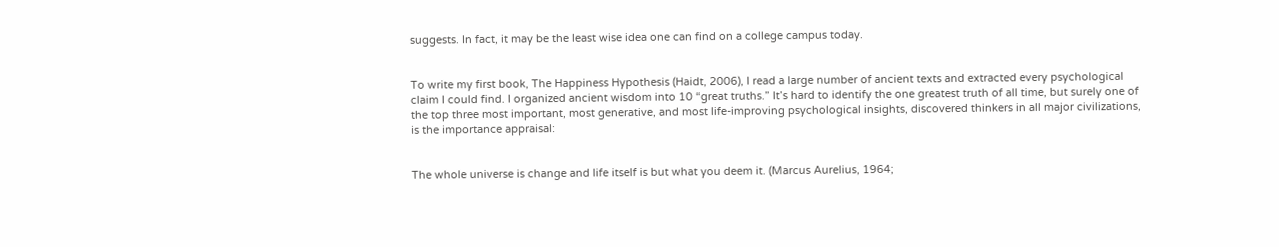suggests. In fact, it may be the least wise idea one can find on a college campus today.


To write my first book, The Happiness Hypothesis (Haidt, 2006), I read a large number of ancient texts and extracted every psychological claim I could find. I organized ancient wisdom into 10 “great truths.” It’s hard to identify the one greatest truth of all time, but surely one of the top three most important, most generative, and most life-improving psychological insights, discovered thinkers in all major civilizations, is the importance appraisal:


The whole universe is change and life itself is but what you deem it. (Marcus Aurelius, 1964;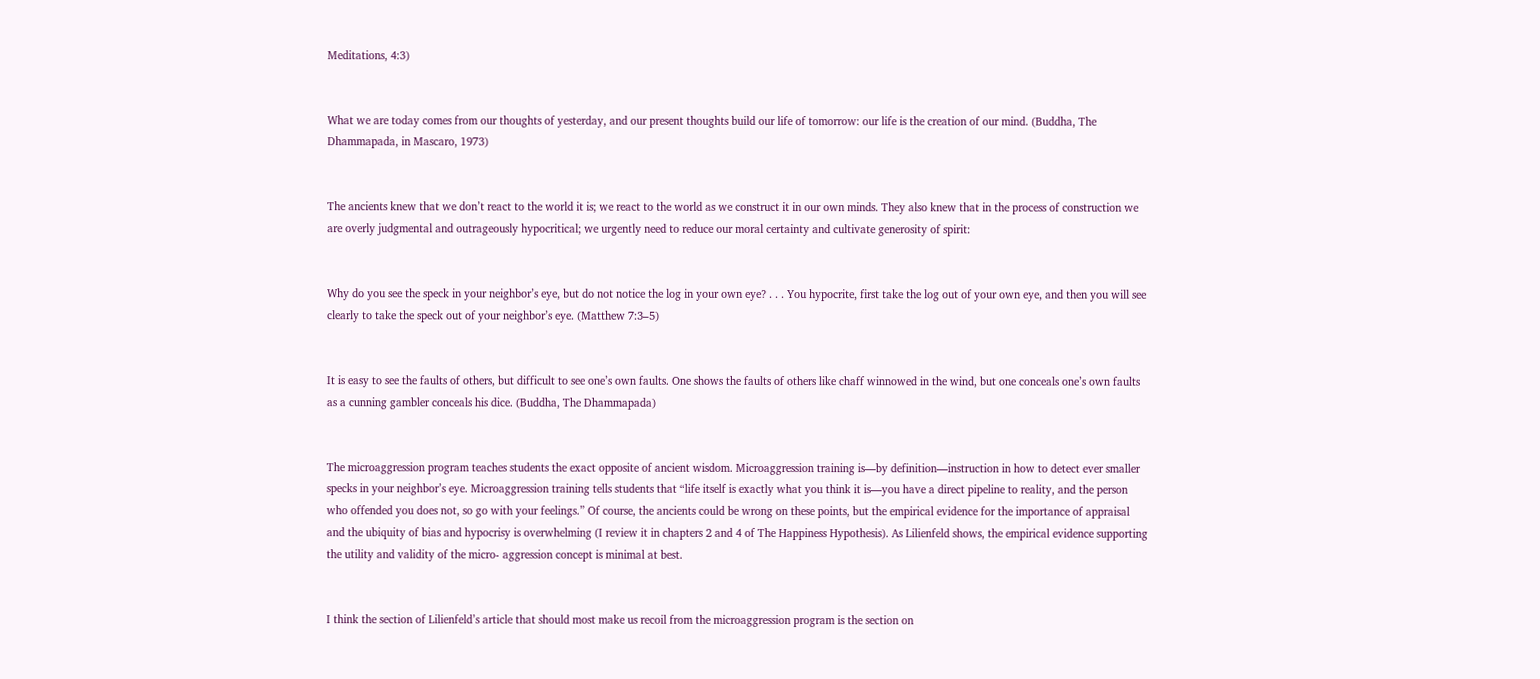Meditations, 4:3)


What we are today comes from our thoughts of yesterday, and our present thoughts build our life of tomorrow: our life is the creation of our mind. (Buddha, The Dhammapada, in Mascaro, 1973)


The ancients knew that we don’t react to the world it is; we react to the world as we construct it in our own minds. They also knew that in the process of construction we are overly judgmental and outrageously hypocritical; we urgently need to reduce our moral certainty and cultivate generosity of spirit:


Why do you see the speck in your neighbor’s eye, but do not notice the log in your own eye? . . . You hypocrite, first take the log out of your own eye, and then you will see clearly to take the speck out of your neighbor’s eye. (Matthew 7:3–5)


It is easy to see the faults of others, but difficult to see one’s own faults. One shows the faults of others like chaff winnowed in the wind, but one conceals one’s own faults as a cunning gambler conceals his dice. (Buddha, The Dhammapada)


The microaggression program teaches students the exact opposite of ancient wisdom. Microaggression training is—by definition—instruction in how to detect ever smaller specks in your neighbor’s eye. Microaggression training tells students that “life itself is exactly what you think it is—you have a direct pipeline to reality, and the person who offended you does not, so go with your feelings.” Of course, the ancients could be wrong on these points, but the empirical evidence for the importance of appraisal and the ubiquity of bias and hypocrisy is overwhelming (I review it in chapters 2 and 4 of The Happiness Hypothesis). As Lilienfeld shows, the empirical evidence supporting the utility and validity of the micro- aggression concept is minimal at best.


I think the section of Lilienfeld’s article that should most make us recoil from the microaggression program is the section on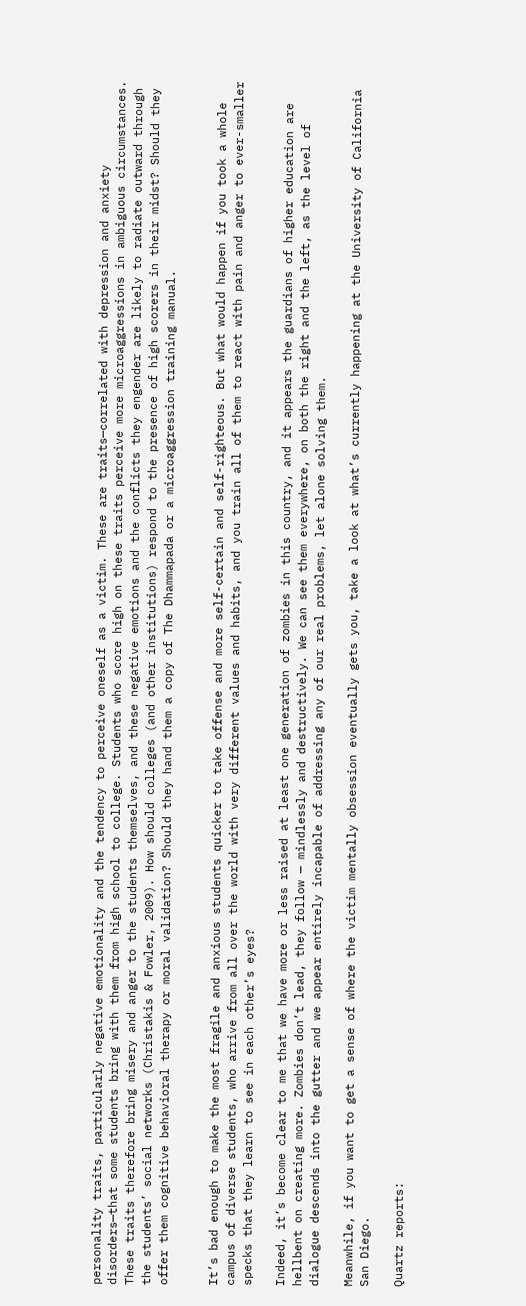personality traits, particularly negative emotionality and the tendency to perceive oneself as a victim. These are traits—correlated with depression and anxiety disorders—that some students bring with them from high school to college. Students who score high on these traits perceive more microaggressions in ambiguous circumstances. These traits therefore bring misery and anger to the students themselves, and these negative emotions and the conflicts they engender are likely to radiate outward through the students’ social networks (Christakis & Fowler, 2009). How should colleges (and other institutions) respond to the presence of high scorers in their midst? Should they offer them cognitive behavioral therapy or moral validation? Should they hand them a copy of The Dhammapada or a microaggression training manual.


It’s bad enough to make the most fragile and anxious students quicker to take offense and more self-certain and self-righteous. But what would happen if you took a whole campus of diverse students, who arrive from all over the world with very different values and habits, and you train all of them to react with pain and anger to ever-smaller specks that they learn to see in each other’s eyes?

Indeed, it’s become clear to me that we have more or less raised at least one generation of zombies in this country, and it appears the guardians of higher education are hellbent on creating more. Zombies don’t lead, they follow — mindlessly and destructively. We can see them everywhere, on both the right and the left, as the level of dialogue descends into the gutter and we appear entirely incapable of addressing any of our real problems, let alone solving them.

Meanwhile, if you want to get a sense of where the victim mentally obsession eventually gets you, take a look at what’s currently happening at the University of California San Diego.

Quartz reports: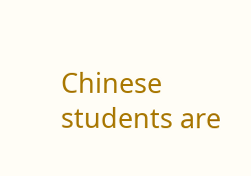Chinese students are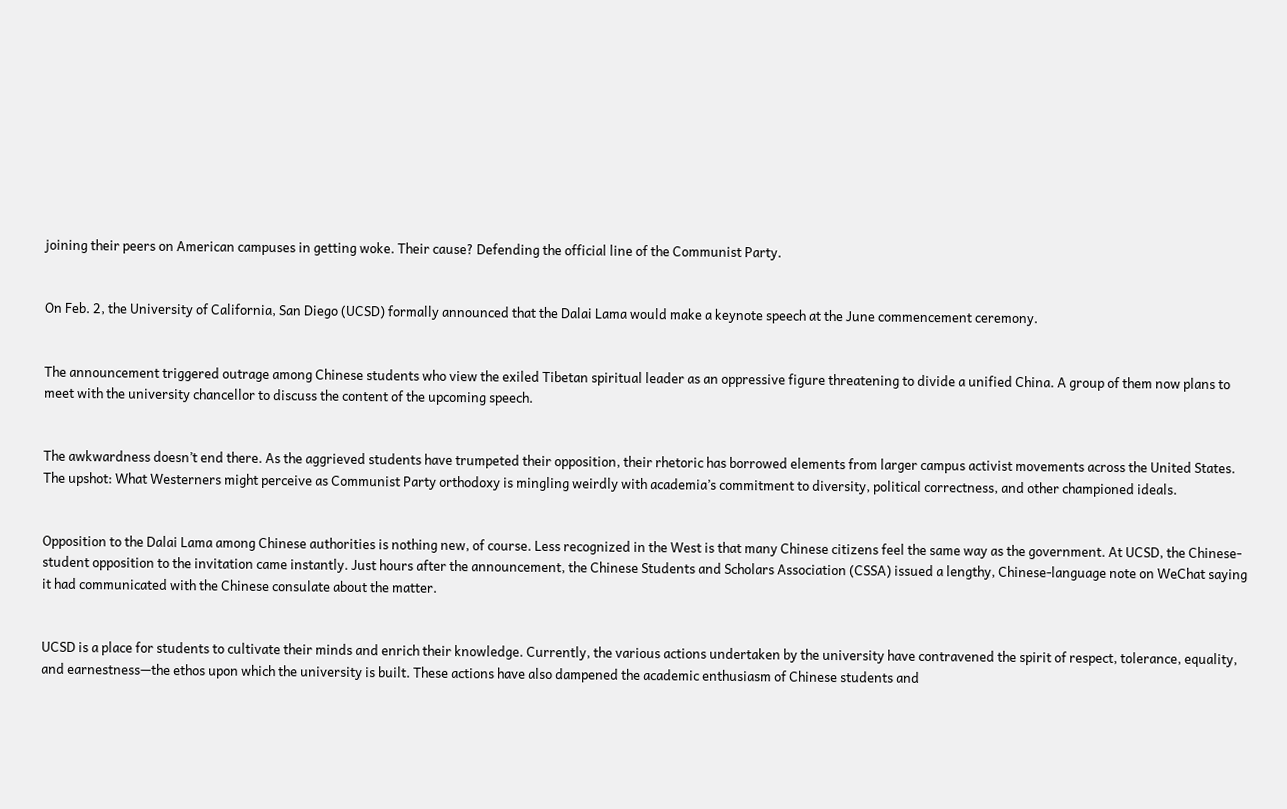joining their peers on American campuses in getting woke. Their cause? Defending the official line of the Communist Party.


On Feb. 2, the University of California, San Diego (UCSD) formally announced that the Dalai Lama would make a keynote speech at the June commencement ceremony.


The announcement triggered outrage among Chinese students who view the exiled Tibetan spiritual leader as an oppressive figure threatening to divide a unified China. A group of them now plans to meet with the university chancellor to discuss the content of the upcoming speech.


The awkwardness doesn’t end there. As the aggrieved students have trumpeted their opposition, their rhetoric has borrowed elements from larger campus activist movements across the United States. The upshot: What Westerners might perceive as Communist Party orthodoxy is mingling weirdly with academia’s commitment to diversity, political correctness, and other championed ideals.


Opposition to the Dalai Lama among Chinese authorities is nothing new, of course. Less recognized in the West is that many Chinese citizens feel the same way as the government. At UCSD, the Chinese-student opposition to the invitation came instantly. Just hours after the announcement, the Chinese Students and Scholars Association (CSSA) issued a lengthy, Chinese-language note on WeChat saying it had communicated with the Chinese consulate about the matter.


UCSD is a place for students to cultivate their minds and enrich their knowledge. Currently, the various actions undertaken by the university have contravened the spirit of respect, tolerance, equality, and earnestness—the ethos upon which the university is built. These actions have also dampened the academic enthusiasm of Chinese students and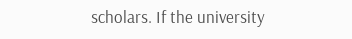scholars. If the university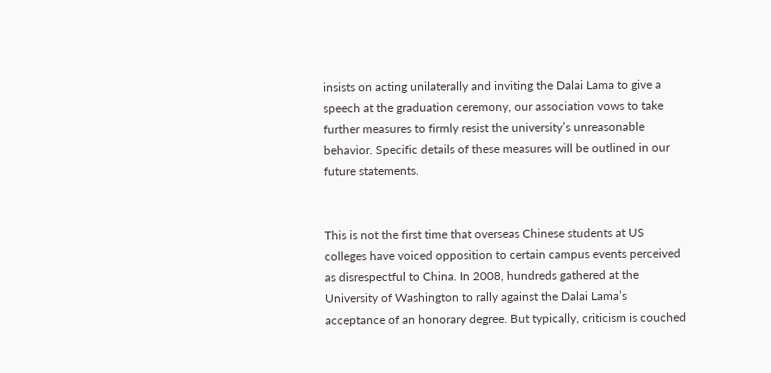insists on acting unilaterally and inviting the Dalai Lama to give a speech at the graduation ceremony, our association vows to take further measures to firmly resist the university’s unreasonable behavior. Specific details of these measures will be outlined in our future statements.


This is not the first time that overseas Chinese students at US colleges have voiced opposition to certain campus events perceived as disrespectful to China. In 2008, hundreds gathered at the University of Washington to rally against the Dalai Lama’s acceptance of an honorary degree. But typically, criticism is couched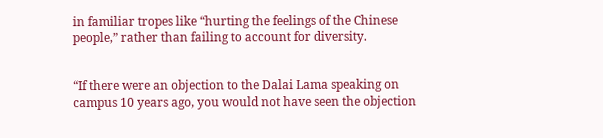in familiar tropes like “hurting the feelings of the Chinese people,” rather than failing to account for diversity.


“If there were an objection to the Dalai Lama speaking on campus 10 years ago, you would not have seen the objection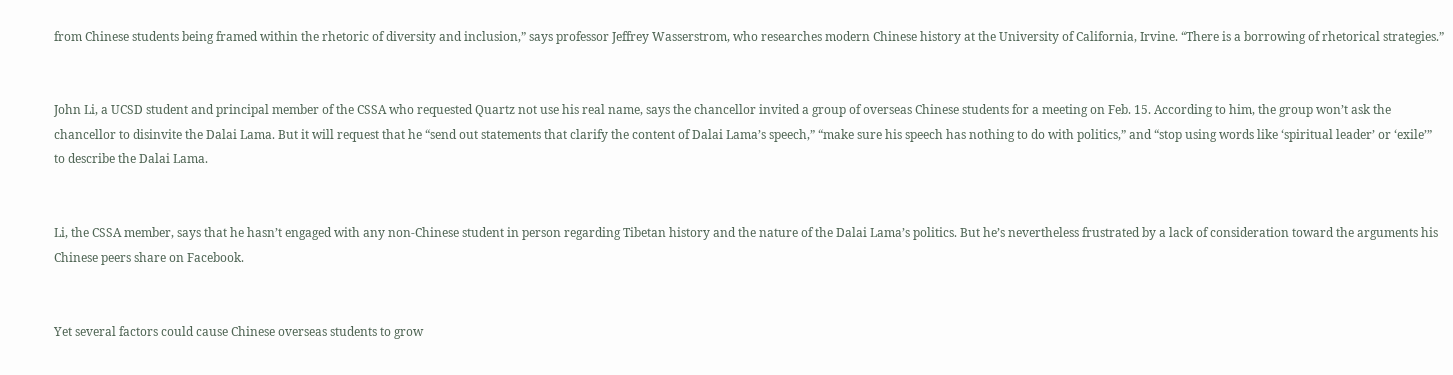from Chinese students being framed within the rhetoric of diversity and inclusion,” says professor Jeffrey Wasserstrom, who researches modern Chinese history at the University of California, Irvine. “There is a borrowing of rhetorical strategies.”


John Li, a UCSD student and principal member of the CSSA who requested Quartz not use his real name, says the chancellor invited a group of overseas Chinese students for a meeting on Feb. 15. According to him, the group won’t ask the chancellor to disinvite the Dalai Lama. But it will request that he “send out statements that clarify the content of Dalai Lama’s speech,” “make sure his speech has nothing to do with politics,” and “stop using words like ‘spiritual leader’ or ‘exile’” to describe the Dalai Lama.


Li, the CSSA member, says that he hasn’t engaged with any non-Chinese student in person regarding Tibetan history and the nature of the Dalai Lama’s politics. But he’s nevertheless frustrated by a lack of consideration toward the arguments his Chinese peers share on Facebook.


Yet several factors could cause Chinese overseas students to grow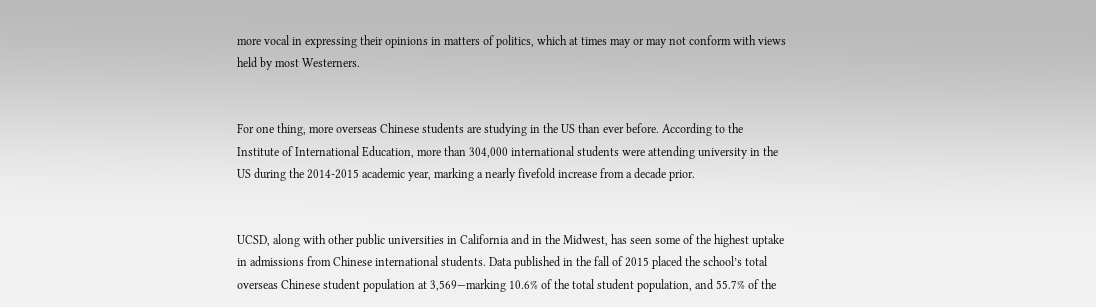more vocal in expressing their opinions in matters of politics, which at times may or may not conform with views held by most Westerners.


For one thing, more overseas Chinese students are studying in the US than ever before. According to the Institute of International Education, more than 304,000 international students were attending university in the US during the 2014-2015 academic year, marking a nearly fivefold increase from a decade prior.


UCSD, along with other public universities in California and in the Midwest, has seen some of the highest uptake in admissions from Chinese international students. Data published in the fall of 2015 placed the school’s total overseas Chinese student population at 3,569—marking 10.6% of the total student population, and 55.7% of the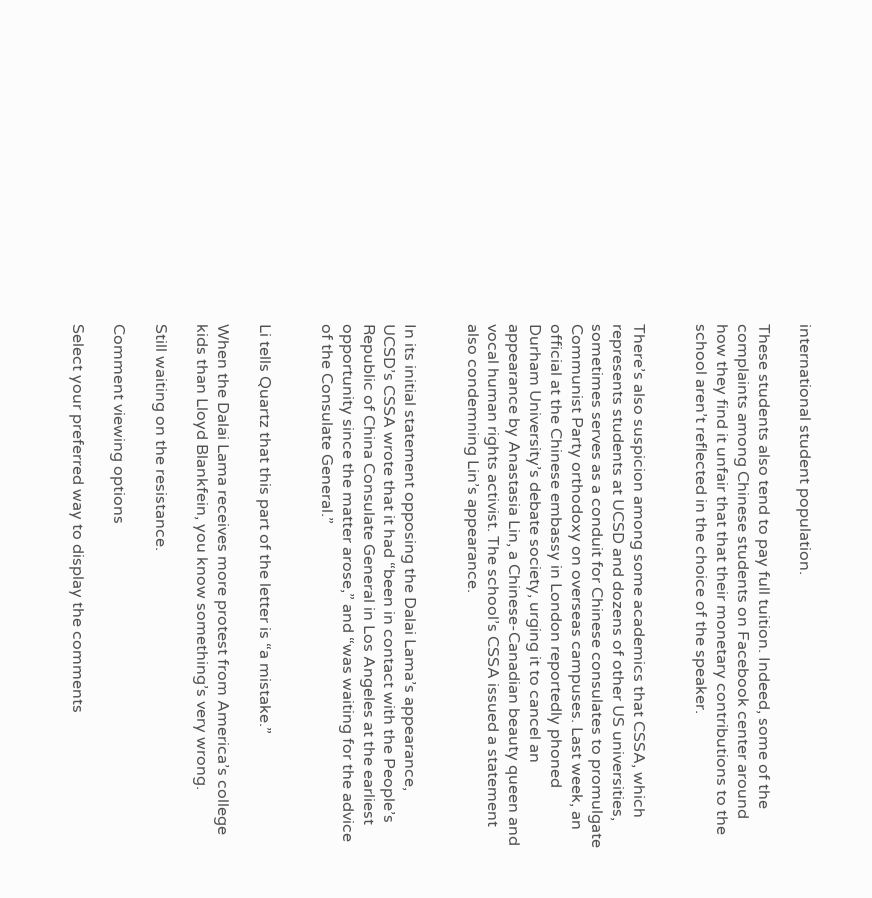international student population.

These students also tend to pay full tuition. Indeed, some of the complaints among Chinese students on Facebook center around how they find it unfair that that their monetary contributions to the school aren’t reflected in the choice of the speaker.


There’s also suspicion among some academics that CSSA, which represents students at UCSD and dozens of other US universities, sometimes serves as a conduit for Chinese consulates to promulgate Communist Party orthodoxy on overseas campuses. Last week, an official at the Chinese embassy in London reportedly phoned Durham University’s debate society, urging it to cancel an appearance by Anastasia Lin, a Chinese-Canadian beauty queen and vocal human rights activist. The school’s CSSA issued a statement also condemning Lin’s appearance.


In its initial statement opposing the Dalai Lama’s appearance, UCSD’s CSSA wrote that it had “been in contact with the People’s Republic of China Consulate General in Los Angeles at the earliest opportunity since the matter arose,” and “was waiting for the advice of the Consulate General.”


Li tells Quartz that this part of the letter is “a mistake.”

When the Dalai Lama receives more protest from America’s college kids than Lloyd Blankfein, you know something’s very wrong.

Still waiting on the resistance.

Comment viewing options

Select your preferred way to display the comments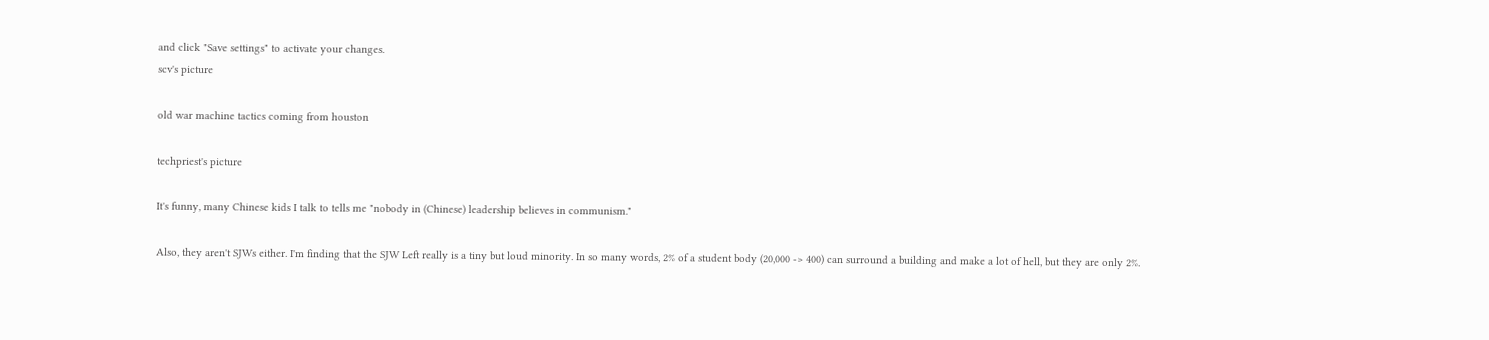and click "Save settings" to activate your changes.
scv's picture

old war machine tactics coming from houston

techpriest's picture

It's funny, many Chinese kids I talk to tells me "nobody in (Chinese) leadership believes in communism."

Also, they aren't SJWs either. I'm finding that the SJW Left really is a tiny but loud minority. In so many words, 2% of a student body (20,000 -> 400) can surround a building and make a lot of hell, but they are only 2%.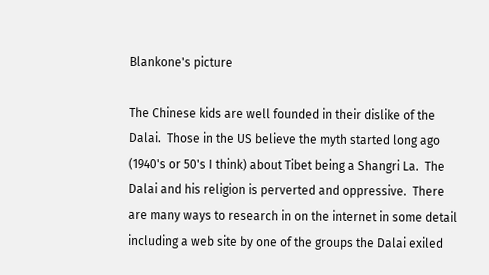Blankone's picture

The Chinese kids are well founded in their dislike of the Dalai.  Those in the US believe the myth started long ago (1940's or 50's I think) about Tibet being a Shangri La.  The Dalai and his religion is perverted and oppressive.  There are many ways to research in on the internet in some detail including a web site by one of the groups the Dalai exiled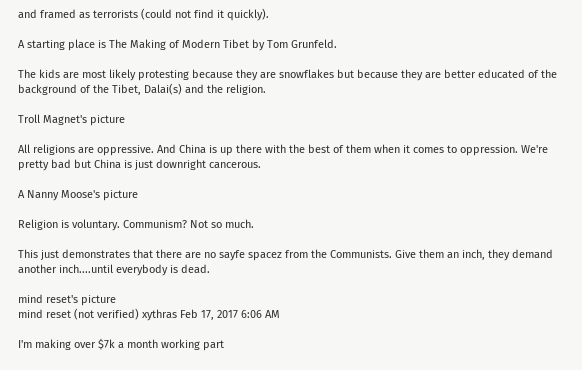and framed as terrorists (could not find it quickly).

A starting place is The Making of Modern Tibet by Tom Grunfeld.

The kids are most likely protesting because they are snowflakes but because they are better educated of the background of the Tibet, Dalai(s) and the religion.

Troll Magnet's picture

All religions are oppressive. And China is up there with the best of them when it comes to oppression. We're pretty bad but China is just downright cancerous.

A Nanny Moose's picture

Religion is voluntary. Communism? Not so much.

This just demonstrates that there are no sayfe spacez from the Communists. Give them an inch, they demand another inch....until everybody is dead.

mind reset's picture
mind reset (not verified) xythras Feb 17, 2017 6:06 AM

I'm making over $7k a month working part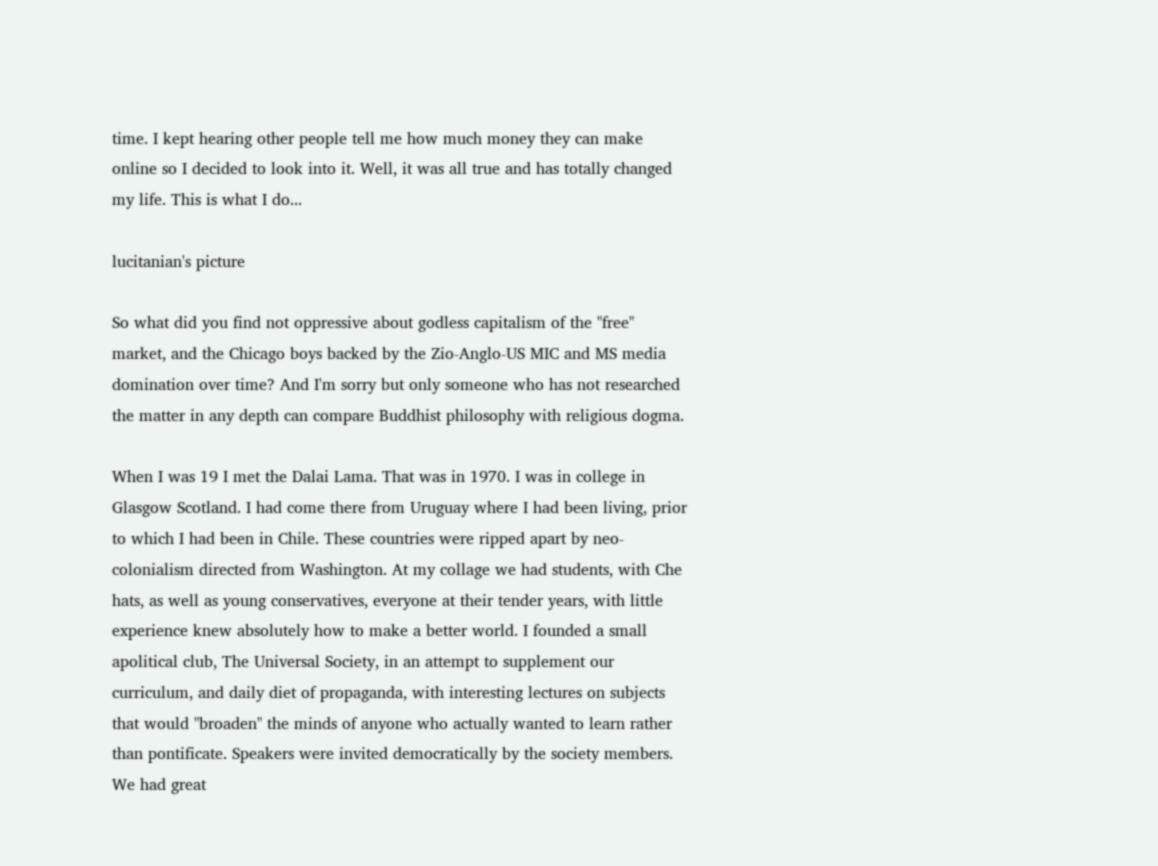time. I kept hearing other people tell me how much money they can make online so I decided to look into it. Well, it was all true and has totally changed my life. This is what I do...

lucitanian's picture

So what did you find not oppressive about godless capitalism of the "free" market, and the Chicago boys backed by the Zio-Anglo-US MIC and MS media domination over time? And I'm sorry but only someone who has not researched the matter in any depth can compare Buddhist philosophy with religious dogma.

When I was 19 I met the Dalai Lama. That was in 1970. I was in college in Glasgow Scotland. I had come there from Uruguay where I had been living, prior to which I had been in Chile. These countries were ripped apart by neo-colonialism directed from Washington. At my collage we had students, with Che hats, as well as young conservatives, everyone at their tender years, with little experience knew absolutely how to make a better world. I founded a small apolitical club, The Universal Society, in an attempt to supplement our curriculum, and daily diet of propaganda, with interesting lectures on subjects that would "broaden" the minds of anyone who actually wanted to learn rather than pontificate. Speakers were invited democratically by the society members. We had great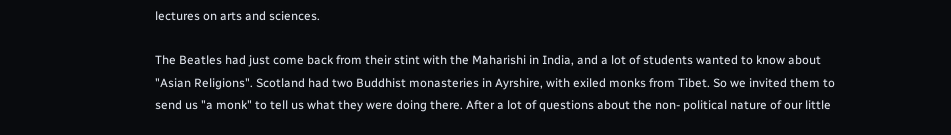lectures on arts and sciences.

The Beatles had just come back from their stint with the Maharishi in India, and a lot of students wanted to know about "Asian Religions". Scotland had two Buddhist monasteries in Ayrshire, with exiled monks from Tibet. So we invited them to send us "a monk" to tell us what they were doing there. After a lot of questions about the non- political nature of our little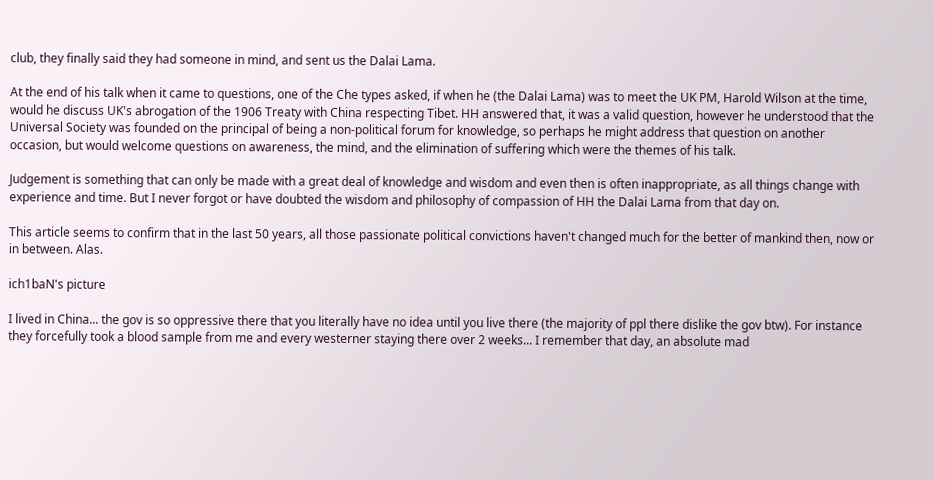club, they finally said they had someone in mind, and sent us the Dalai Lama.

At the end of his talk when it came to questions, one of the Che types asked, if when he (the Dalai Lama) was to meet the UK PM, Harold Wilson at the time, would he discuss UK's abrogation of the 1906 Treaty with China respecting Tibet. HH answered that, it was a valid question, however he understood that the Universal Society was founded on the principal of being a non-political forum for knowledge, so perhaps he might address that question on another occasion, but would welcome questions on awareness, the mind, and the elimination of suffering which were the themes of his talk.

Judgement is something that can only be made with a great deal of knowledge and wisdom and even then is often inappropriate, as all things change with experience and time. But I never forgot or have doubted the wisdom and philosophy of compassion of HH the Dalai Lama from that day on.

This article seems to confirm that in the last 50 years, all those passionate political convictions haven't changed much for the better of mankind then, now or in between. Alas.

ich1baN's picture

I lived in China... the gov is so oppressive there that you literally have no idea until you live there (the majority of ppl there dislike the gov btw). For instance they forcefully took a blood sample from me and every westerner staying there over 2 weeks... I remember that day, an absolute mad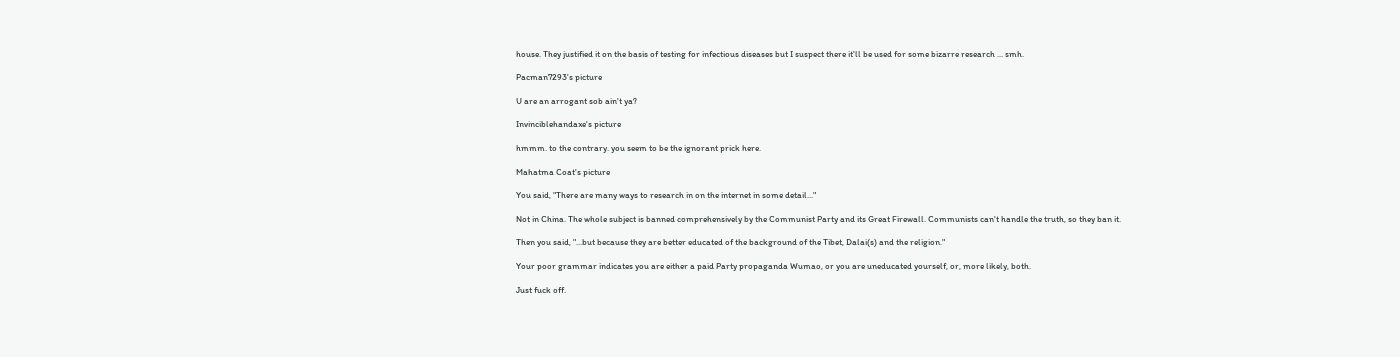house. They justified it on the basis of testing for infectious diseases but I suspect there it'll be used for some bizarre research ... smh.

Pacman7293's picture

U are an arrogant sob ain't ya?

Invinciblehandaxe's picture

hmmm. to the contrary. you seem to be the ignorant prick here.

Mahatma Coat's picture

You said, "There are many ways to research in on the internet in some detail..."

Not in China. The whole subject is banned comprehensively by the Communist Party and its Great Firewall. Communists can't handle the truth, so they ban it.

Then you said, "...but because they are better educated of the background of the Tibet, Dalai(s) and the religion."

Your poor grammar indicates you are either a paid Party propaganda Wumao, or you are uneducated yourself, or, more likely, both.

Just fuck off.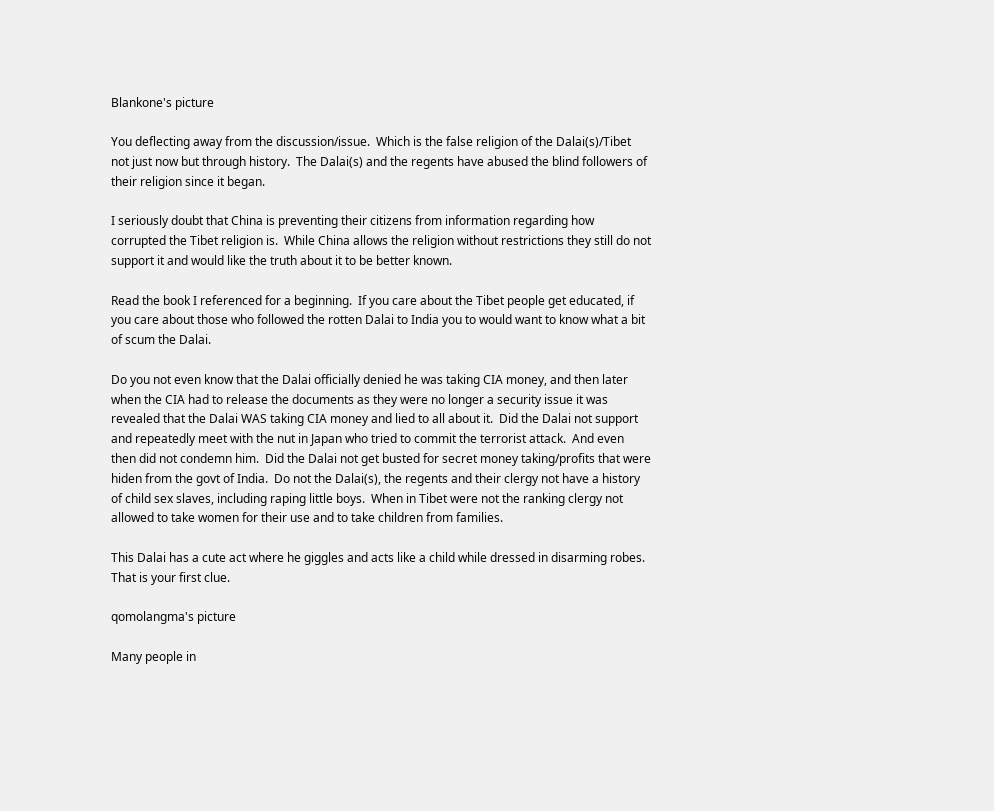Blankone's picture

You deflecting away from the discussion/issue.  Which is the false religion of the Dalai(s)/Tibet not just now but through history.  The Dalai(s) and the regents have abused the blind followers of their religion since it began.

I seriously doubt that China is preventing their citizens from information regarding how corrupted the Tibet religion is.  While China allows the religion without restrictions they still do not support it and would like the truth about it to be better known.

Read the book I referenced for a beginning.  If you care about the Tibet people get educated, if you care about those who followed the rotten Dalai to India you to would want to know what a bit of scum the Dalai.

Do you not even know that the Dalai officially denied he was taking CIA money, and then later when the CIA had to release the documents as they were no longer a security issue it was revealed that the Dalai WAS taking CIA money and lied to all about it.  Did the Dalai not support and repeatedly meet with the nut in Japan who tried to commit the terrorist attack.  And even then did not condemn him.  Did the Dalai not get busted for secret money taking/profits that were hiden from the govt of India.  Do not the Dalai(s), the regents and their clergy not have a history of child sex slaves, including raping little boys.  When in Tibet were not the ranking clergy not allowed to take women for their use and to take children from families.

This Dalai has a cute act where he giggles and acts like a child while dressed in disarming robes.  That is your first clue.

qomolangma's picture

Many people in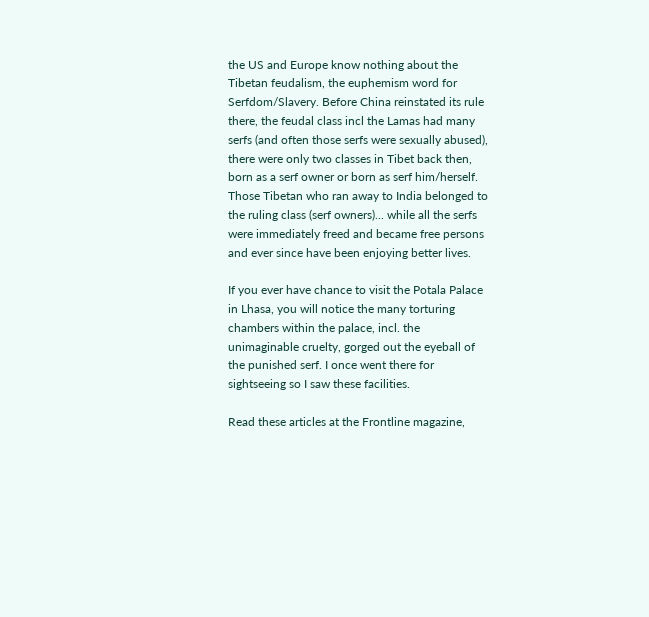the US and Europe know nothing about the Tibetan feudalism, the euphemism word for Serfdom/Slavery. Before China reinstated its rule there, the feudal class incl the Lamas had many serfs (and often those serfs were sexually abused), there were only two classes in Tibet back then, born as a serf owner or born as serf him/herself. Those Tibetan who ran away to India belonged to the ruling class (serf owners)... while all the serfs were immediately freed and became free persons and ever since have been enjoying better lives.

If you ever have chance to visit the Potala Palace in Lhasa, you will notice the many torturing chambers within the palace, incl. the unimaginable cruelty, gorged out the eyeball of the punished serf. I once went there for sightseeing so I saw these facilities.

Read these articles at the Frontline magazine,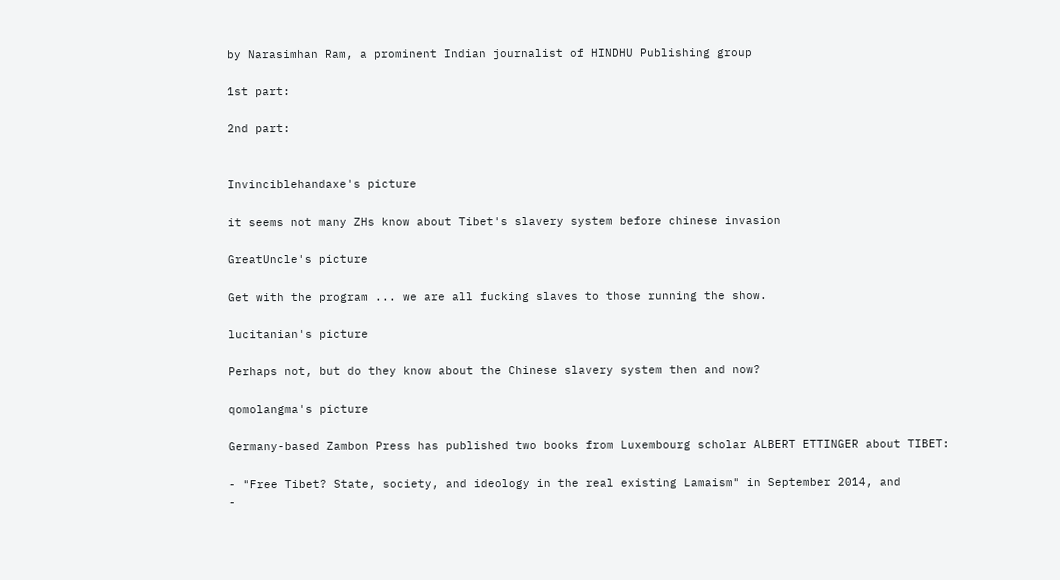by Narasimhan Ram, a prominent Indian journalist of HINDHU Publishing group

1st part:

2nd part:


Invinciblehandaxe's picture

it seems not many ZHs know about Tibet's slavery system before chinese invasion

GreatUncle's picture

Get with the program ... we are all fucking slaves to those running the show.

lucitanian's picture

Perhaps not, but do they know about the Chinese slavery system then and now?

qomolangma's picture

Germany-based Zambon Press has published two books from Luxembourg scholar ALBERT ETTINGER about TIBET:

- "Free Tibet? State, society, and ideology in the real existing Lamaism" in September 2014, and
-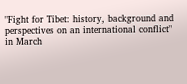"Fight for Tibet: history, background and perspectives on an international conflict" in March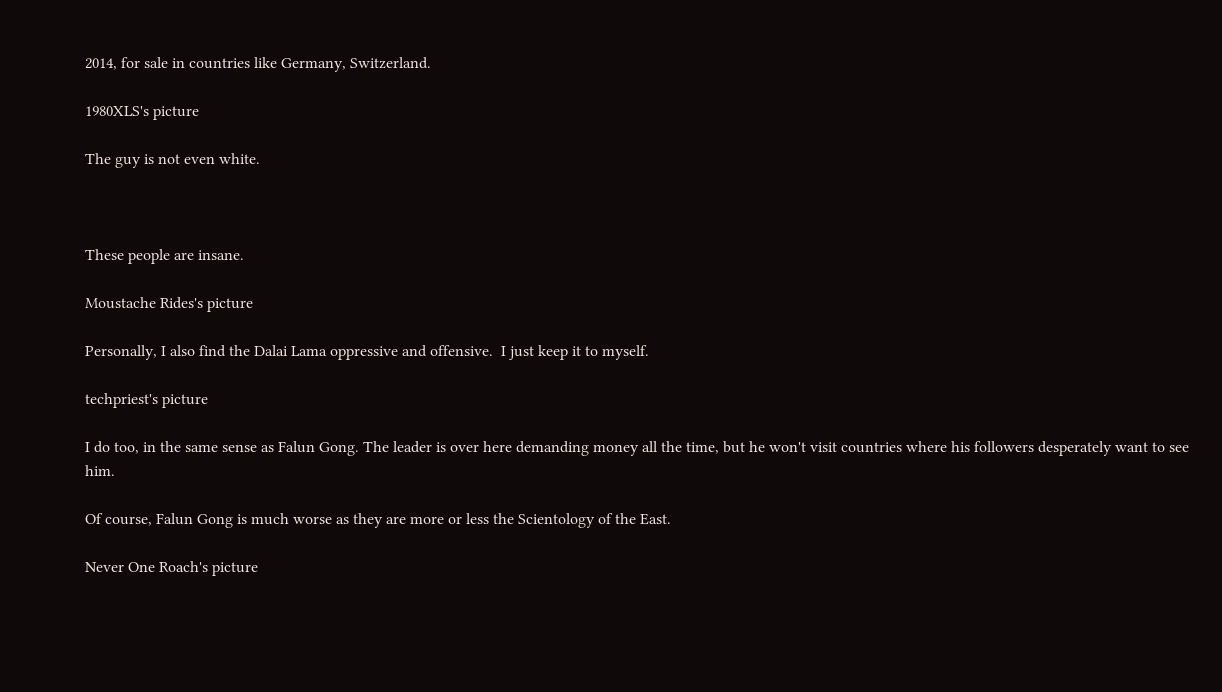2014, for sale in countries like Germany, Switzerland.

1980XLS's picture

The guy is not even white.



These people are insane.

Moustache Rides's picture

Personally, I also find the Dalai Lama oppressive and offensive.  I just keep it to myself.

techpriest's picture

I do too, in the same sense as Falun Gong. The leader is over here demanding money all the time, but he won't visit countries where his followers desperately want to see him.

Of course, Falun Gong is much worse as they are more or less the Scientology of the East.

Never One Roach's picture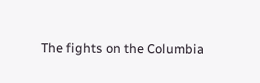The fights on the Columbia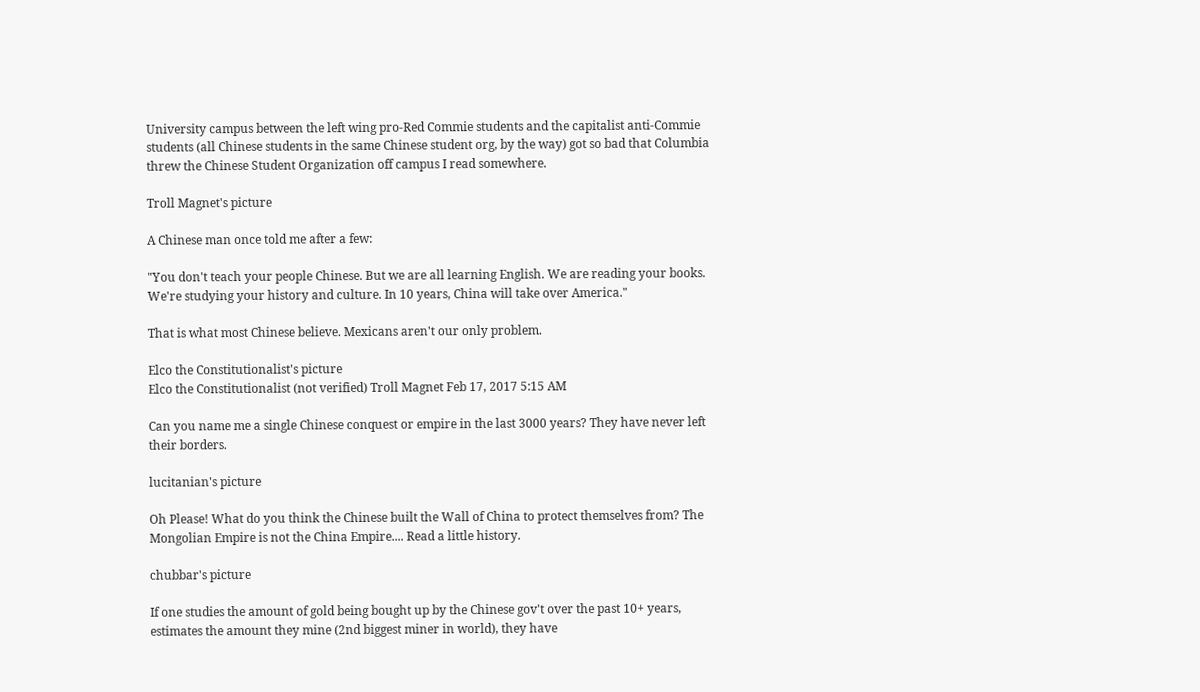University campus between the left wing pro-Red Commie students and the capitalist anti-Commie students (all Chinese students in the same Chinese student org, by the way) got so bad that Columbia threw the Chinese Student Organization off campus I read somewhere.

Troll Magnet's picture

A Chinese man once told me after a few:

"You don't teach your people Chinese. But we are all learning English. We are reading your books. We're studying your history and culture. In 10 years, China will take over America."

That is what most Chinese believe. Mexicans aren't our only problem.

Elco the Constitutionalist's picture
Elco the Constitutionalist (not verified) Troll Magnet Feb 17, 2017 5:15 AM

Can you name me a single Chinese conquest or empire in the last 3000 years? They have never left their borders.

lucitanian's picture

Oh Please! What do you think the Chinese built the Wall of China to protect themselves from? The Mongolian Empire is not the China Empire.... Read a little history.

chubbar's picture

If one studies the amount of gold being bought up by the Chinese gov't over the past 10+ years, estimates the amount they mine (2nd biggest miner in world), they have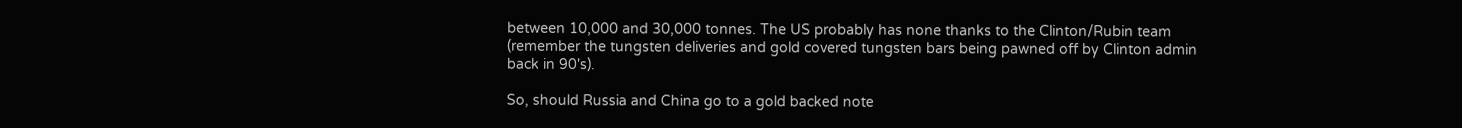between 10,000 and 30,000 tonnes. The US probably has none thanks to the Clinton/Rubin team (remember the tungsten deliveries and gold covered tungsten bars being pawned off by Clinton admin back in 90's).

So, should Russia and China go to a gold backed note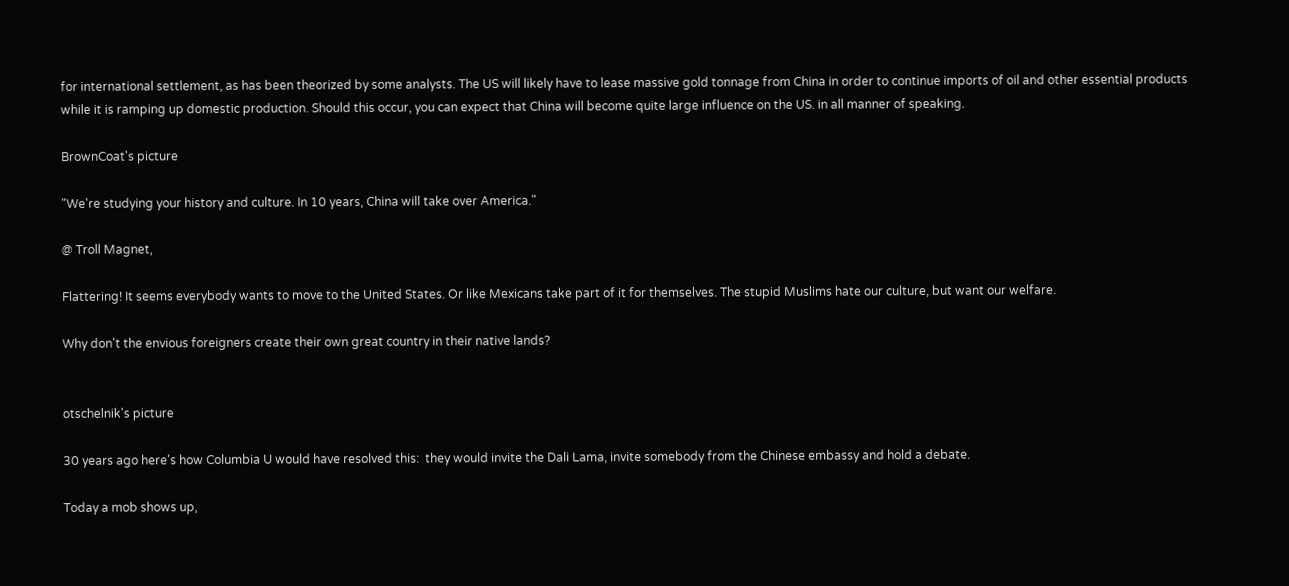for international settlement, as has been theorized by some analysts. The US will likely have to lease massive gold tonnage from China in order to continue imports of oil and other essential products while it is ramping up domestic production. Should this occur, you can expect that China will become quite large influence on the US. in all manner of speaking.

BrownCoat's picture

"We're studying your history and culture. In 10 years, China will take over America."

@ Troll Magnet,

Flattering! It seems everybody wants to move to the United States. Or like Mexicans take part of it for themselves. The stupid Muslims hate our culture, but want our welfare.

Why don't the envious foreigners create their own great country in their native lands?


otschelnik's picture

30 years ago here's how Columbia U would have resolved this:  they would invite the Dali Lama, invite somebody from the Chinese embassy and hold a debate.

Today a mob shows up,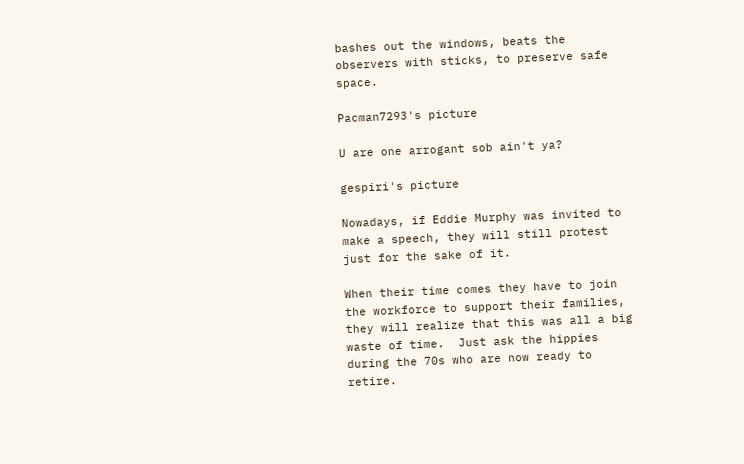bashes out the windows, beats the observers with sticks, to preserve safe space.

Pacman7293's picture

U are one arrogant sob ain't ya?

gespiri's picture

Nowadays, if Eddie Murphy was invited to make a speech, they will still protest just for the sake of it.

When their time comes they have to join the workforce to support their families, they will realize that this was all a big waste of time.  Just ask the hippies during the 70s who are now ready to retire.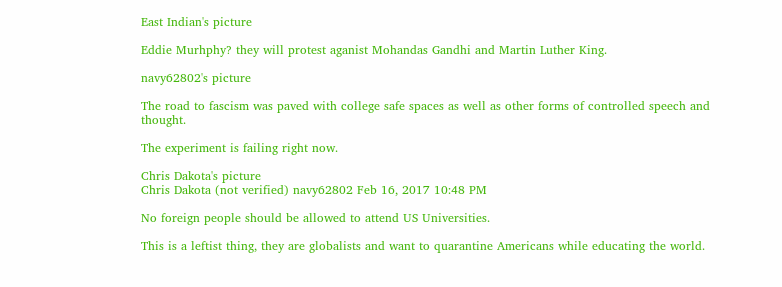East Indian's picture

Eddie Murhphy? they will protest aganist Mohandas Gandhi and Martin Luther King.

navy62802's picture

The road to fascism was paved with college safe spaces as well as other forms of controlled speech and thought.

The experiment is failing right now.

Chris Dakota's picture
Chris Dakota (not verified) navy62802 Feb 16, 2017 10:48 PM

No foreign people should be allowed to attend US Universities.

This is a leftist thing, they are globalists and want to quarantine Americans while educating the world.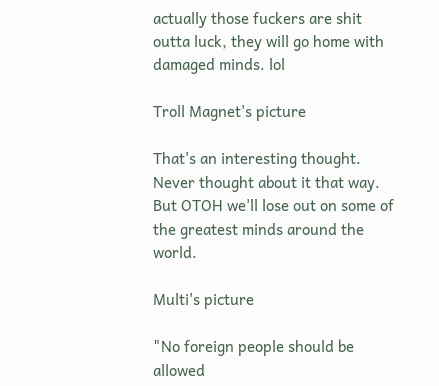actually those fuckers are shit outta luck, they will go home with damaged minds. lol

Troll Magnet's picture

That's an interesting thought. Never thought about it that way. But OTOH we'll lose out on some of the greatest minds around the world.

Multi's picture

"No foreign people should be allowed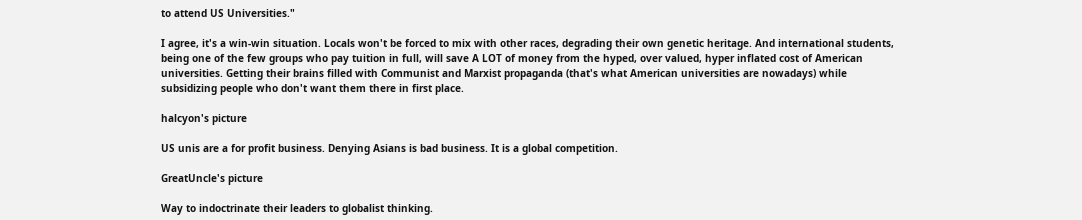to attend US Universities."

I agree, it's a win-win situation. Locals won't be forced to mix with other races, degrading their own genetic heritage. And international students, being one of the few groups who pay tuition in full, will save A LOT of money from the hyped, over valued, hyper inflated cost of American universities. Getting their brains filled with Communist and Marxist propaganda (that's what American universities are nowadays) while subsidizing people who don't want them there in first place.

halcyon's picture

US unis are a for profit business. Denying Asians is bad business. It is a global competition.

GreatUncle's picture

Way to indoctrinate their leaders to globalist thinking.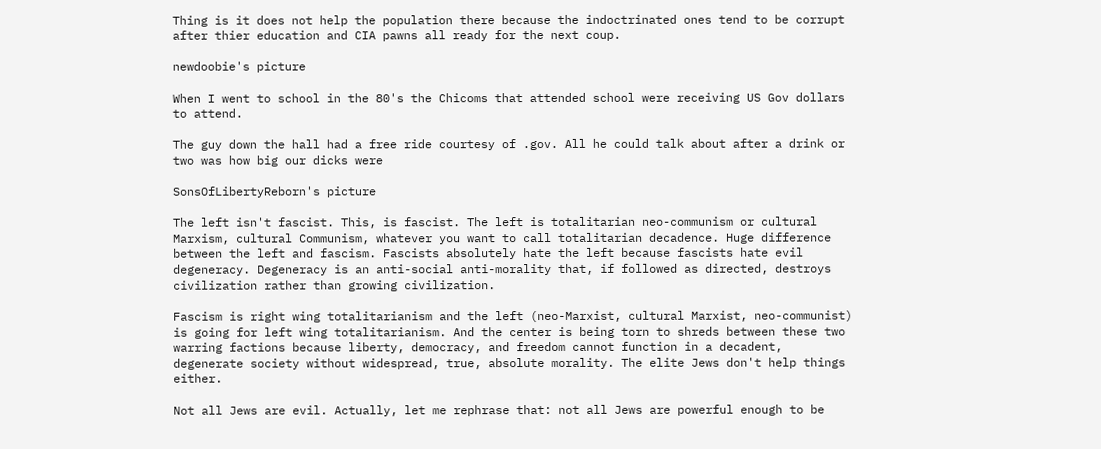Thing is it does not help the population there because the indoctrinated ones tend to be corrupt after thier education and CIA pawns all ready for the next coup.

newdoobie's picture

When I went to school in the 80's the Chicoms that attended school were receiving US Gov dollars to attend.

The guy down the hall had a free ride courtesy of .gov. All he could talk about after a drink or two was how big our dicks were

SonsOfLibertyReborn's picture

The left isn't fascist. This, is fascist. The left is totalitarian neo-communism or cultural Marxism, cultural Communism, whatever you want to call totalitarian decadence. Huge difference between the left and fascism. Fascists absolutely hate the left because fascists hate evil degeneracy. Degeneracy is an anti-social anti-morality that, if followed as directed, destroys civilization rather than growing civilization.

Fascism is right wing totalitarianism and the left (neo-Marxist, cultural Marxist, neo-communist) is going for left wing totalitarianism. And the center is being torn to shreds between these two warring factions because liberty, democracy, and freedom cannot function in a decadent, degenerate society without widespread, true, absolute morality. The elite Jews don't help things either.

Not all Jews are evil. Actually, let me rephrase that: not all Jews are powerful enough to be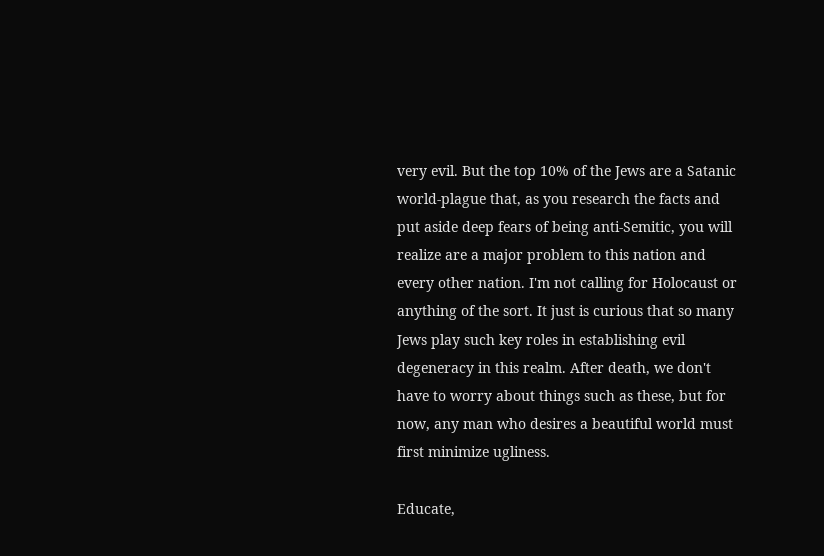very evil. But the top 10% of the Jews are a Satanic world-plague that, as you research the facts and put aside deep fears of being anti-Semitic, you will realize are a major problem to this nation and every other nation. I'm not calling for Holocaust or anything of the sort. It just is curious that so many Jews play such key roles in establishing evil degeneracy in this realm. After death, we don't have to worry about things such as these, but for now, any man who desires a beautiful world must first minimize ugliness.

Educate,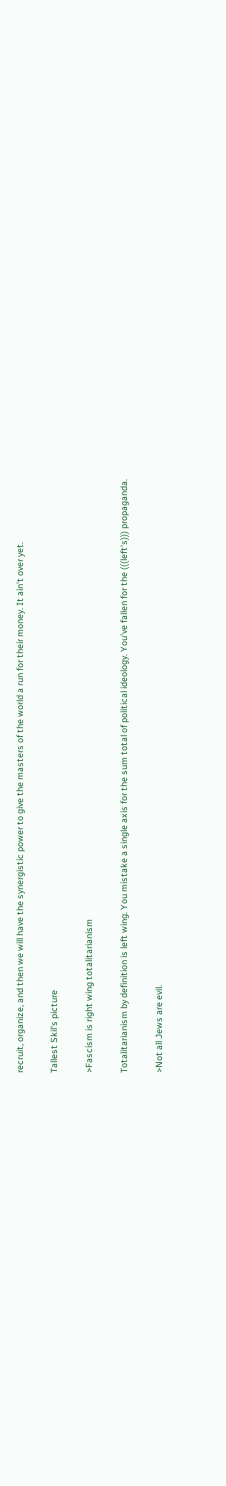recruit, organize, and then we will have the synergistic power to give the masters of the world a run for their money. It ain't over yet.

Tallest Skil's picture

>Fascism is right wing totalitarianism

Totalitarianism by definition is left wing. You mistake a single axis for the sum total of political ideology. You've fallen for the (((left's))) propaganda.

>Not all Jews are evil.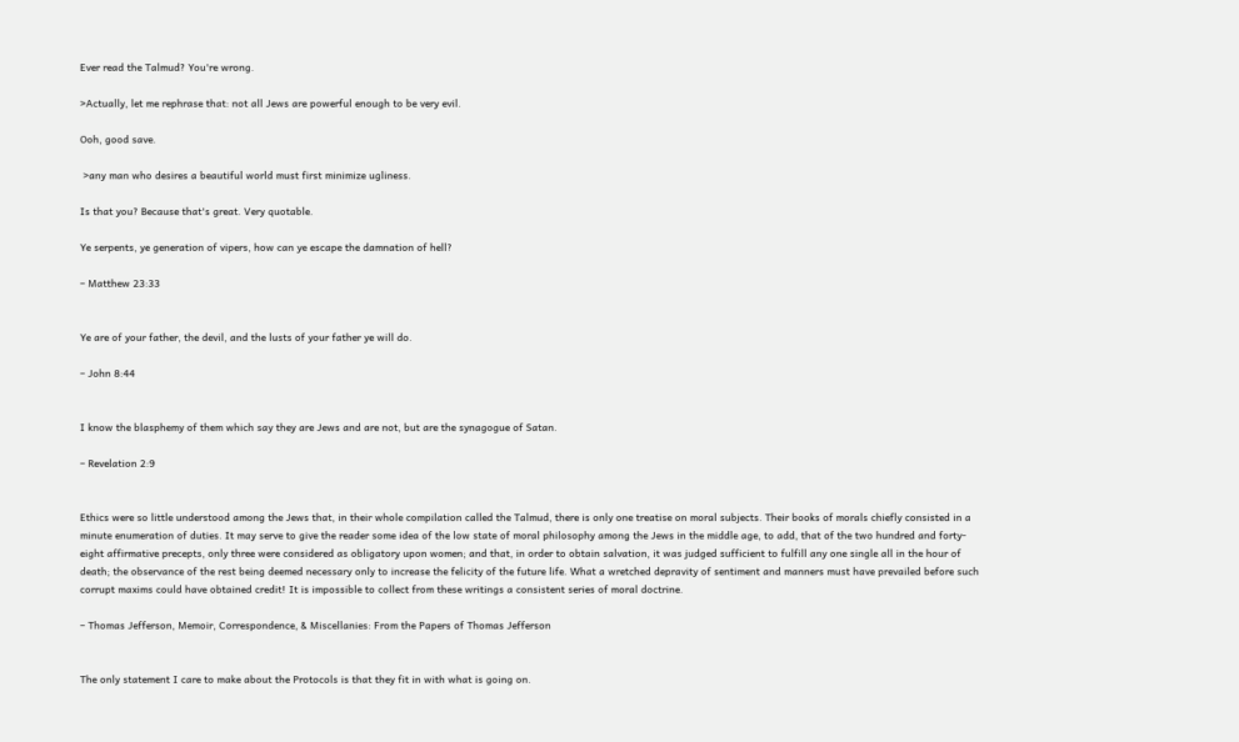Ever read the Talmud? You're wrong.

>Actually, let me rephrase that: not all Jews are powerful enough to be very evil.

Ooh, good save.

 >any man who desires a beautiful world must first minimize ugliness.

Is that you? Because that's great. Very quotable.

Ye serpents, ye generation of vipers, how can ye escape the damnation of hell?

– Matthew 23:33


Ye are of your father, the devil, and the lusts of your father ye will do.

– John 8:44


I know the blasphemy of them which say they are Jews and are not, but are the synagogue of Satan.

– Revelation 2:9


Ethics were so little understood among the Jews that, in their whole compilation called the Talmud, there is only one treatise on moral subjects. Their books of morals chiefly consisted in a minute enumeration of duties. It may serve to give the reader some idea of the low state of moral philosophy among the Jews in the middle age, to add, that of the two hundred and forty-eight affirmative precepts, only three were considered as obligatory upon women; and that, in order to obtain salvation, it was judged sufficient to fulfill any one single all in the hour of death; the observance of the rest being deemed necessary only to increase the felicity of the future life. What a wretched depravity of sentiment and manners must have prevailed before such corrupt maxims could have obtained credit! It is impossible to collect from these writings a consistent series of moral doctrine.

– Thomas Jefferson, Memoir, Correspondence, & Miscellanies: From the Papers of Thomas Jefferson


The only statement I care to make about the Protocols is that they fit in with what is going on.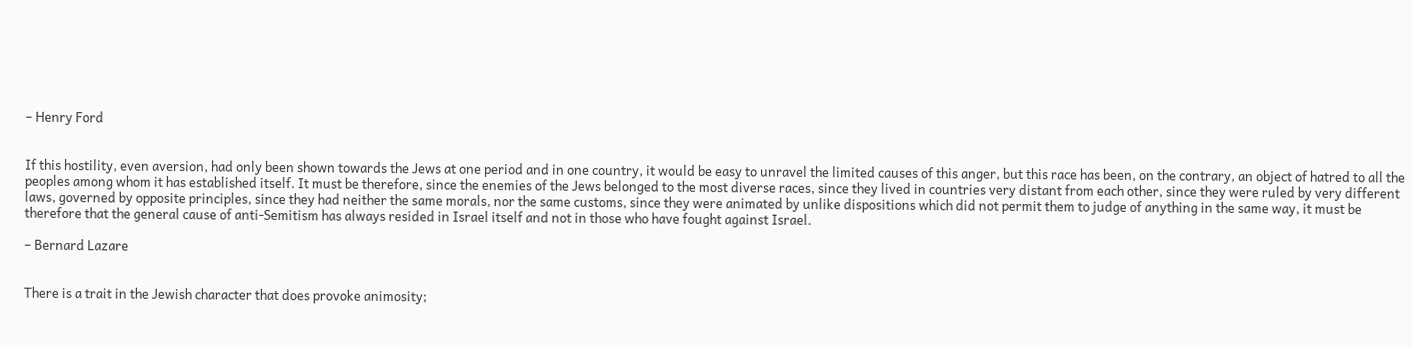– Henry Ford


If this hostility, even aversion, had only been shown towards the Jews at one period and in one country, it would be easy to unravel the limited causes of this anger, but this race has been, on the contrary, an object of hatred to all the peoples among whom it has established itself. It must be therefore, since the enemies of the Jews belonged to the most diverse races, since they lived in countries very distant from each other, since they were ruled by very different laws, governed by opposite principles, since they had neither the same morals, nor the same customs, since they were animated by unlike dispositions which did not permit them to judge of anything in the same way, it must be therefore that the general cause of anti-Semitism has always resided in Israel itself and not in those who have fought against Israel.

– Bernard Lazare


There is a trait in the Jewish character that does provoke animosity;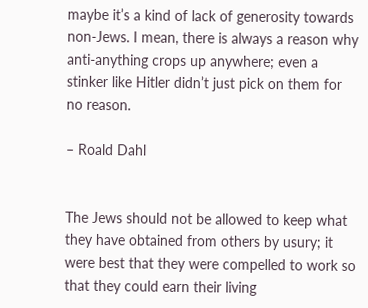maybe it’s a kind of lack of generosity towards non-Jews. I mean, there is always a reason why anti-anything crops up anywhere; even a stinker like Hitler didn’t just pick on them for no reason.

– Roald Dahl


The Jews should not be allowed to keep what they have obtained from others by usury; it were best that they were compelled to work so that they could earn their living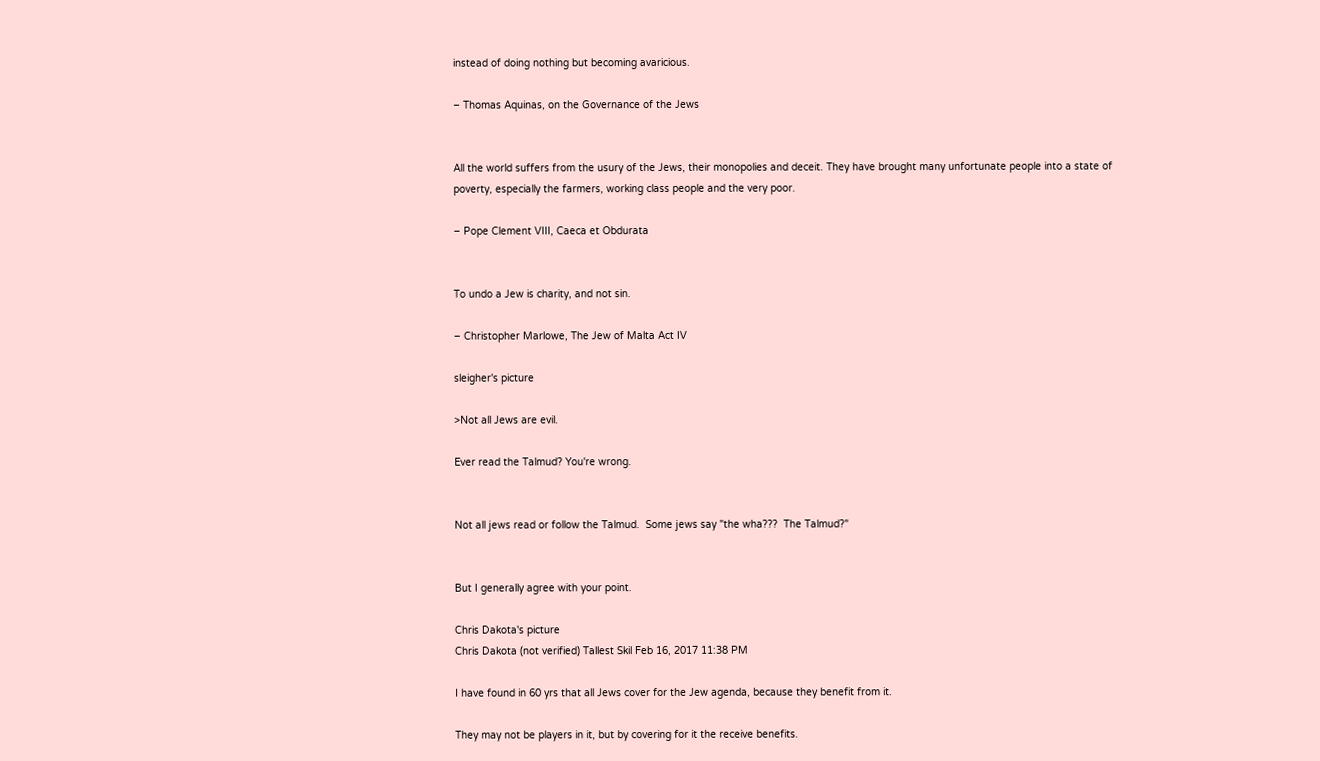instead of doing nothing but becoming avaricious.

– Thomas Aquinas, on the Governance of the Jews


All the world suffers from the usury of the Jews, their monopolies and deceit. They have brought many unfortunate people into a state of poverty, especially the farmers, working class people and the very poor.

– Pope Clement VIII, Caeca et Obdurata


To undo a Jew is charity, and not sin.

– Christopher Marlowe, The Jew of Malta Act IV

sleigher's picture

>Not all Jews are evil.

Ever read the Talmud? You're wrong.


Not all jews read or follow the Talmud.  Some jews say "the wha???  The Talmud?"


But I generally agree with your point.

Chris Dakota's picture
Chris Dakota (not verified) Tallest Skil Feb 16, 2017 11:38 PM

I have found in 60 yrs that all Jews cover for the Jew agenda, because they benefit from it.

They may not be players in it, but by covering for it the receive benefits.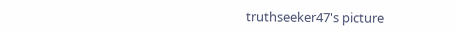truthseeker47's picture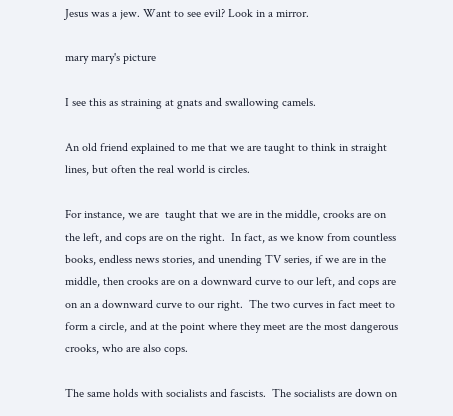Jesus was a jew. Want to see evil? Look in a mirror.

mary mary's picture

I see this as straining at gnats and swallowing camels.

An old friend explained to me that we are taught to think in straight lines, but often the real world is circles.

For instance, we are  taught that we are in the middle, crooks are on the left, and cops are on the right.  In fact, as we know from countless books, endless news stories, and unending TV series, if we are in the middle, then crooks are on a downward curve to our left, and cops are on an a downward curve to our right.  The two curves in fact meet to form a circle, and at the point where they meet are the most dangerous crooks, who are also cops.

The same holds with socialists and fascists.  The socialists are down on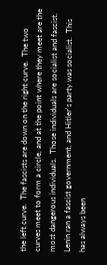the left curve.  The fascists are down on the right curve.  The two curves meet to form a circle, and at the point where they meet are the most dangerous individuals.  Those individuals are socialist and fascist.   Lenin ran a fascist government, and Hitler's party was socialist.  This has always been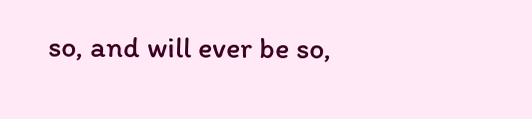so, and will ever be so,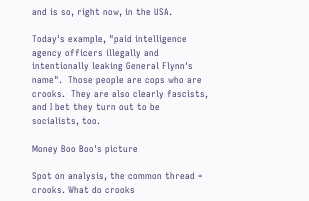and is so, right now, in the USA.

Today's example, "paid intelligence agency officers illegally and intentionally leaking General Flynn's name".  Those people are cops who are crooks.  They are also clearly fascists, and I bet they turn out to be socialists, too.

Money Boo Boo's picture

Spot on analysis, the common thread = crooks. What do crooks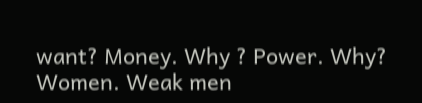want? Money. Why ? Power. Why? Women. Weak men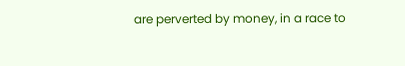are perverted by money, in a race to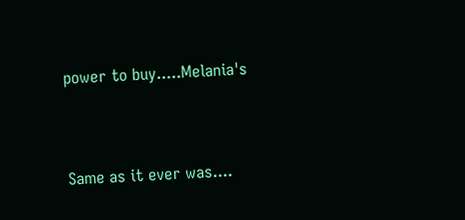power to buy.....Melania's



Same as it ever was....